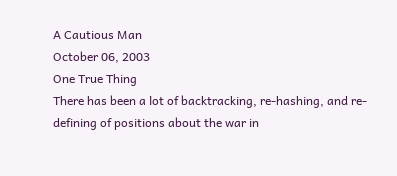A Cautious Man
October 06, 2003
One True Thing
There has been a lot of backtracking, re-hashing, and re-defining of positions about the war in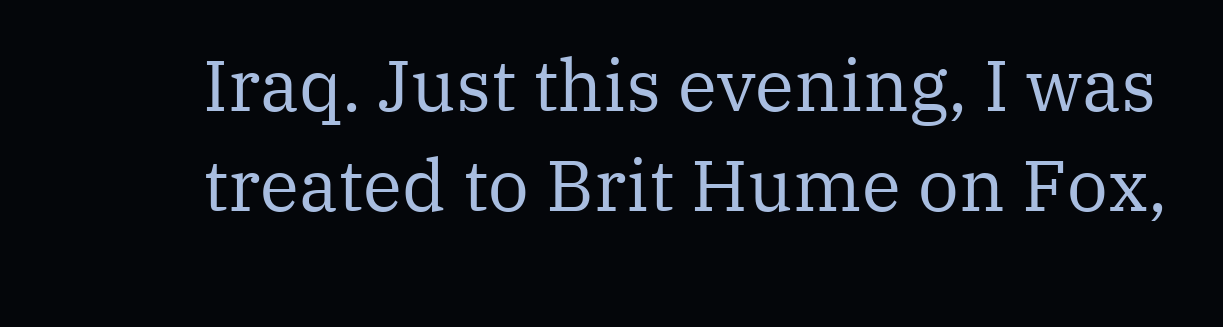Iraq. Just this evening, I was treated to Brit Hume on Fox,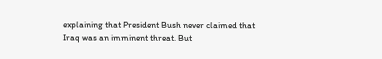explaining that President Bush never claimed that Iraq was an imminent threat. But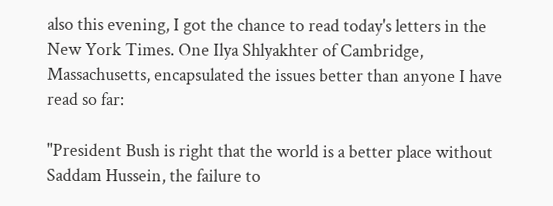also this evening, I got the chance to read today's letters in the New York Times. One Ilya Shlyakhter of Cambridge, Massachusetts, encapsulated the issues better than anyone I have read so far:

"President Bush is right that the world is a better place without Saddam Hussein, the failure to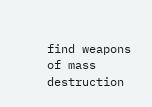find weapons of mass destruction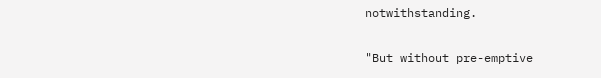notwithstanding.

"But without pre-emptive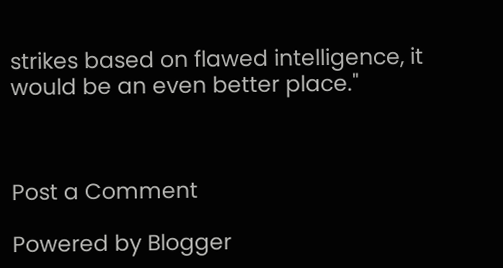strikes based on flawed intelligence, it would be an even better place."



Post a Comment

Powered by Blogger